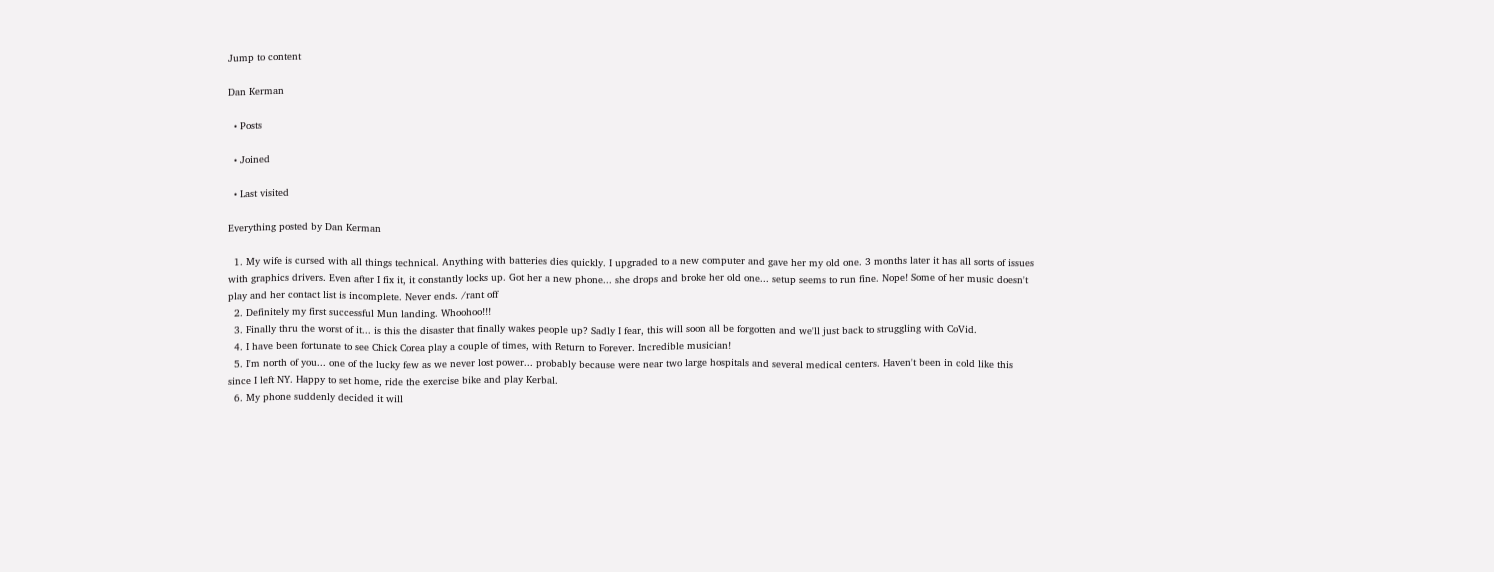Jump to content

Dan Kerman

  • Posts

  • Joined

  • Last visited

Everything posted by Dan Kerman

  1. My wife is cursed with all things technical. Anything with batteries dies quickly. I upgraded to a new computer and gave her my old one. 3 months later it has all sorts of issues with graphics drivers. Even after I fix it, it constantly locks up. Got her a new phone... she drops and broke her old one... setup seems to run fine. Nope! Some of her music doesn't play and her contact list is incomplete. Never ends. /rant off
  2. Definitely my first successful Mun landing. Whoohoo!!!
  3. Finally thru the worst of it... is this the disaster that finally wakes people up? Sadly I fear, this will soon all be forgotten and we'll just back to struggling with CoVid.
  4. I have been fortunate to see Chick Corea play a couple of times, with Return to Forever. Incredible musician!
  5. I'm north of you... one of the lucky few as we never lost power... probably because were near two large hospitals and several medical centers. Haven't been in cold like this since I left NY. Happy to set home, ride the exercise bike and play Kerbal.
  6. My phone suddenly decided it will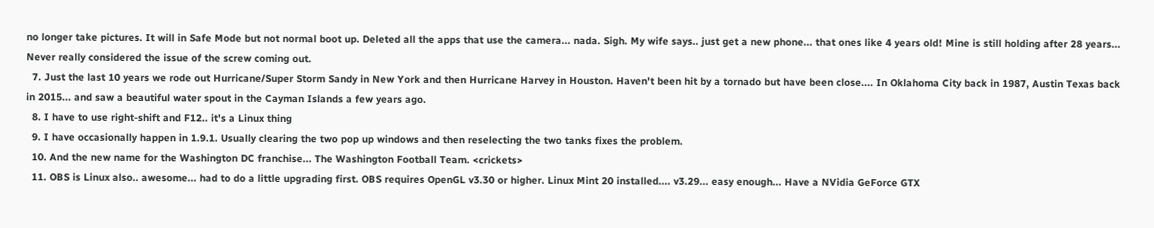no longer take pictures. It will in Safe Mode but not normal boot up. Deleted all the apps that use the camera... nada. Sigh. My wife says.. just get a new phone... that ones like 4 years old! Mine is still holding after 28 years... Never really considered the issue of the screw coming out.
  7. Just the last 10 years we rode out Hurricane/Super Storm Sandy in New York and then Hurricane Harvey in Houston. Haven't been hit by a tornado but have been close.... In Oklahoma City back in 1987, Austin Texas back in 2015... and saw a beautiful water spout in the Cayman Islands a few years ago.
  8. I have to use right-shift and F12.. it's a Linux thing
  9. I have occasionally happen in 1.9.1. Usually clearing the two pop up windows and then reselecting the two tanks fixes the problem.
  10. And the new name for the Washington DC franchise... The Washington Football Team. <crickets>
  11. OBS is Linux also.. awesome... had to do a little upgrading first. OBS requires OpenGL v3.30 or higher. Linux Mint 20 installed.... v3.29... easy enough... Have a NVidia GeForce GTX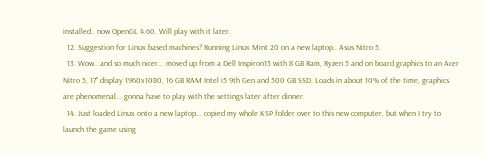installed.. now OpenGL 4.60. Will play with it later.
  12. Suggestion for Linux based machines? Running Linux Mint 20 on a new laptop.. Asus Nitro 5.
  13. Wow.. and so much nicer... moved up from a Dell Inspiron15 with 8 GB Ram, Ryzen 5 and on board graphics to an Acer Nitro 5, 17" display 1960x1080, 16 GB RAM Intel i5 9th Gen and 500 GB SSD. Loads in about 10% of the time, graphics are phenomenal... gonna have to play with the settings later after dinner.
  14. Just loaded Linux onto a new laptop... copied my whole KSP folder over to this new computer, but when I try to launch the game using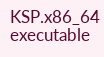KSP.x86_64 executable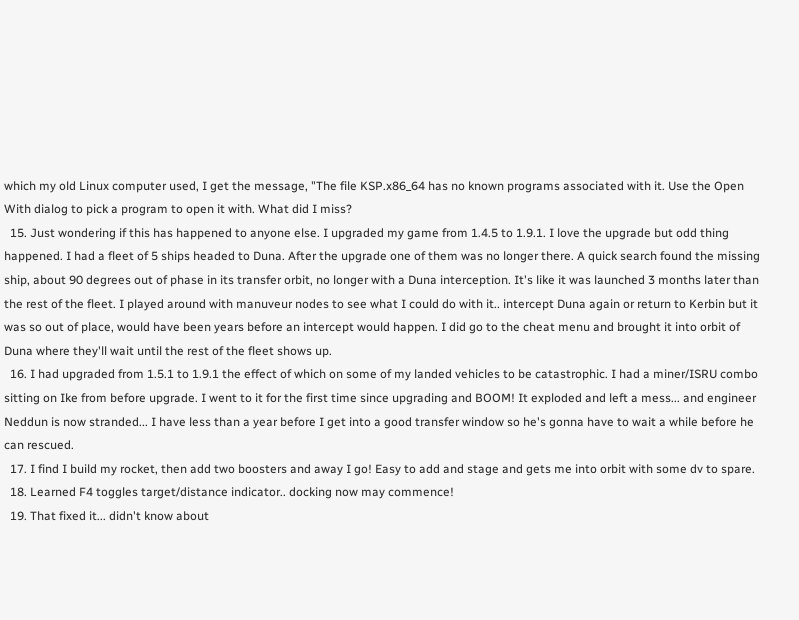which my old Linux computer used, I get the message, "The file KSP.x86_64 has no known programs associated with it. Use the Open With dialog to pick a program to open it with. What did I miss?
  15. Just wondering if this has happened to anyone else. I upgraded my game from 1.4.5 to 1.9.1. I love the upgrade but odd thing happened. I had a fleet of 5 ships headed to Duna. After the upgrade one of them was no longer there. A quick search found the missing ship, about 90 degrees out of phase in its transfer orbit, no longer with a Duna interception. It's like it was launched 3 months later than the rest of the fleet. I played around with manuveur nodes to see what I could do with it.. intercept Duna again or return to Kerbin but it was so out of place, would have been years before an intercept would happen. I did go to the cheat menu and brought it into orbit of Duna where they'll wait until the rest of the fleet shows up.
  16. I had upgraded from 1.5.1 to 1.9.1 the effect of which on some of my landed vehicles to be catastrophic. I had a miner/ISRU combo sitting on Ike from before upgrade. I went to it for the first time since upgrading and BOOM! It exploded and left a mess... and engineer Neddun is now stranded... I have less than a year before I get into a good transfer window so he's gonna have to wait a while before he can rescued.
  17. I find I build my rocket, then add two boosters and away I go! Easy to add and stage and gets me into orbit with some dv to spare.
  18. Learned F4 toggles target/distance indicator.. docking now may commence!
  19. That fixed it... didn't know about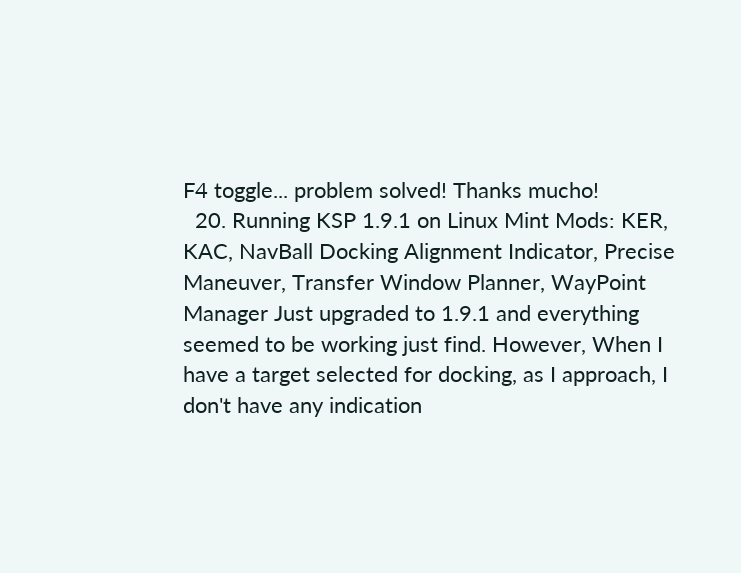F4 toggle... problem solved! Thanks mucho!
  20. Running KSP 1.9.1 on Linux Mint Mods: KER, KAC, NavBall Docking Alignment Indicator, Precise Maneuver, Transfer Window Planner, WayPoint Manager Just upgraded to 1.9.1 and everything seemed to be working just find. However, When I have a target selected for docking, as I approach, I don't have any indication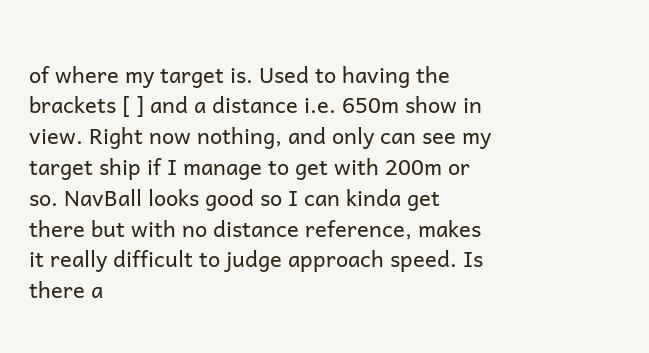of where my target is. Used to having the brackets [ ] and a distance i.e. 650m show in view. Right now nothing, and only can see my target ship if I manage to get with 200m or so. NavBall looks good so I can kinda get there but with no distance reference, makes it really difficult to judge approach speed. Is there a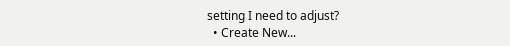setting I need to adjust?
  • Create New...